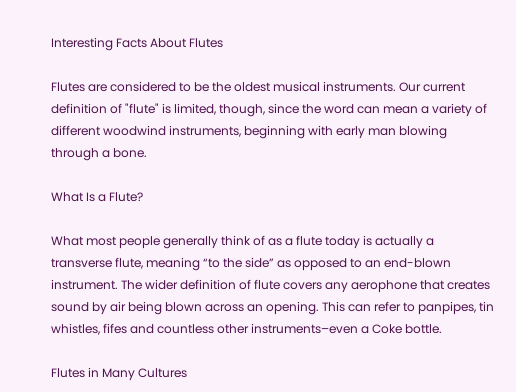Interesting Facts About Flutes

Flutes are considered to be the oldest musical instruments. Our current definition of "flute" is limited, though, since the word can mean a variety of different woodwind instruments, beginning with early man blowing through a bone.

What Is a Flute?

What most people generally think of as a flute today is actually a transverse flute, meaning “to the side” as opposed to an end-blown instrument. The wider definition of flute covers any aerophone that creates sound by air being blown across an opening. This can refer to panpipes, tin whistles, fifes and countless other instruments–even a Coke bottle.

Flutes in Many Cultures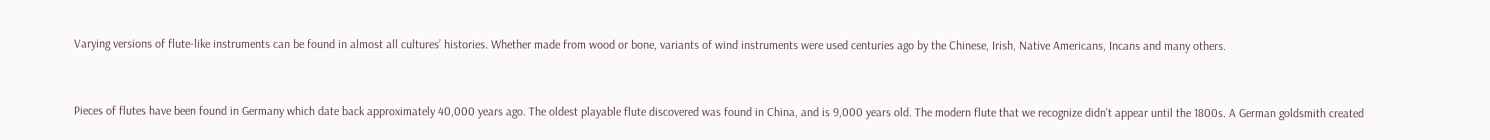Varying versions of flute-like instruments can be found in almost all cultures’ histories. Whether made from wood or bone, variants of wind instruments were used centuries ago by the Chinese, Irish, Native Americans, Incans and many others.


Pieces of flutes have been found in Germany which date back approximately 40,000 years ago. The oldest playable flute discovered was found in China, and is 9,000 years old. The modern flute that we recognize didn’t appear until the 1800s. A German goldsmith created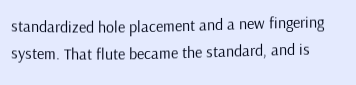standardized hole placement and a new fingering system. That flute became the standard, and is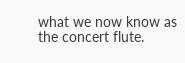what we now know as the concert flute.